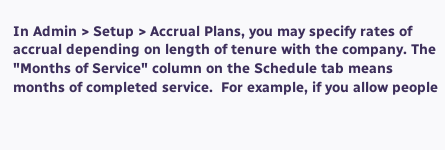In Admin > Setup > Accrual Plans, you may specify rates of accrual depending on length of tenure with the company. The "Months of Service" column on the Schedule tab means months of completed service.  For example, if you allow people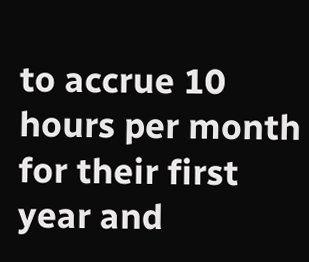to accrue 10 hours per month for their first year and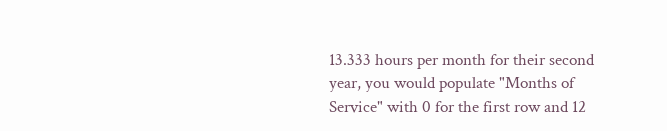13.333 hours per month for their second year, you would populate "Months of Service" with 0 for the first row and 12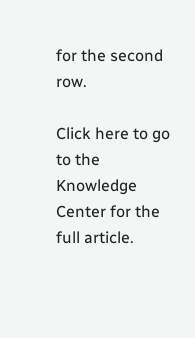for the second row.

Click here to go to the Knowledge Center for the full article.